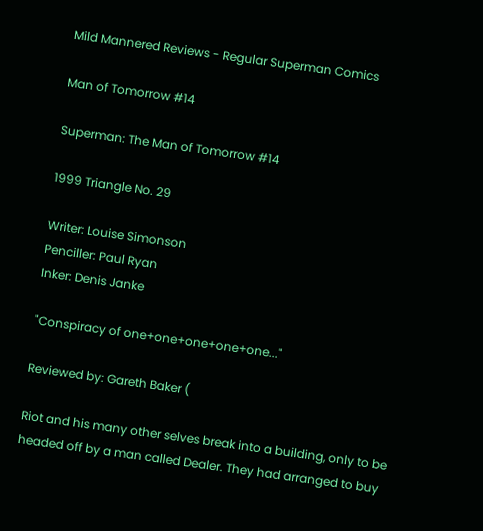Mild Mannered Reviews - Regular Superman Comics

Man of Tomorrow #14

Superman: The Man of Tomorrow #14

1999 Triangle No. 29

Writer: Louise Simonson
Penciller: Paul Ryan
Inker: Denis Janke

"Conspiracy of one+one+one+one+one..."

Reviewed by: Gareth Baker (

Riot and his many other selves break into a building, only to be headed off by a man called Dealer. They had arranged to buy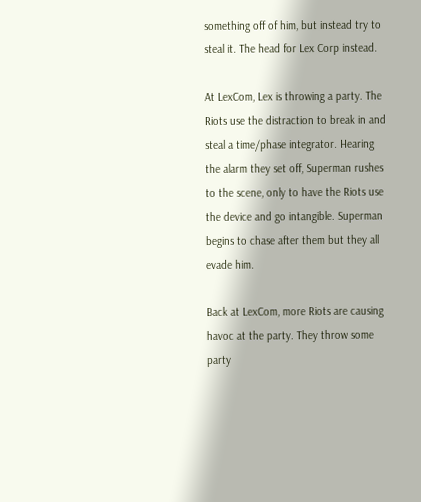something off of him, but instead try to steal it. The head for Lex Corp instead.

At LexCom, Lex is throwing a party. The Riots use the distraction to break in and steal a time/phase integrator. Hearing the alarm they set off, Superman rushes to the scene, only to have the Riots use the device and go intangible. Superman begins to chase after them but they all evade him.

Back at LexCom, more Riots are causing havoc at the party. They throw some party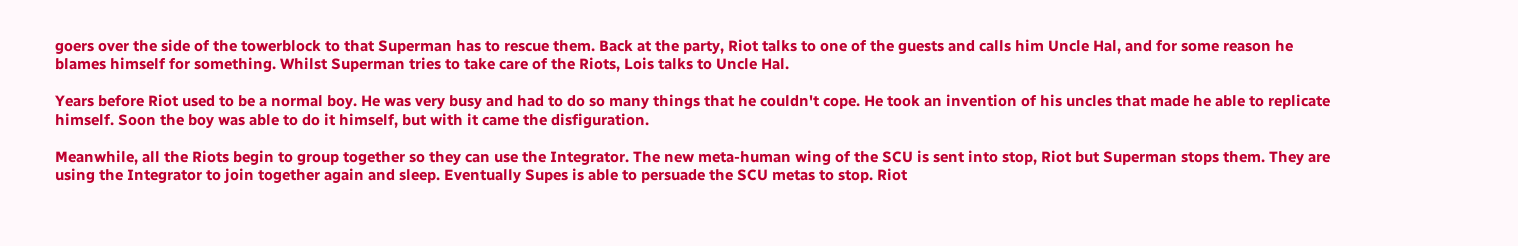goers over the side of the towerblock to that Superman has to rescue them. Back at the party, Riot talks to one of the guests and calls him Uncle Hal, and for some reason he blames himself for something. Whilst Superman tries to take care of the Riots, Lois talks to Uncle Hal.

Years before Riot used to be a normal boy. He was very busy and had to do so many things that he couldn't cope. He took an invention of his uncles that made he able to replicate himself. Soon the boy was able to do it himself, but with it came the disfiguration.

Meanwhile, all the Riots begin to group together so they can use the Integrator. The new meta-human wing of the SCU is sent into stop, Riot but Superman stops them. They are using the Integrator to join together again and sleep. Eventually Supes is able to persuade the SCU metas to stop. Riot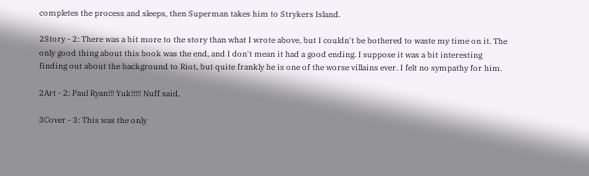completes the process and sleeps, then Superman takes him to Strykers Island.

2Story - 2: There was a bit more to the story than what I wrote above, but I couldn't be bothered to waste my time on it. The only good thing about this book was the end, and I don't mean it had a good ending. I suppose it was a bit interesting finding out about the background to Riot, but quite frankly he is one of the worse villains ever. I felt no sympathy for him.

2Art - 2: Paul Ryan!!! Yuk!!!!! Nuff said.

3Cover - 3: This was the only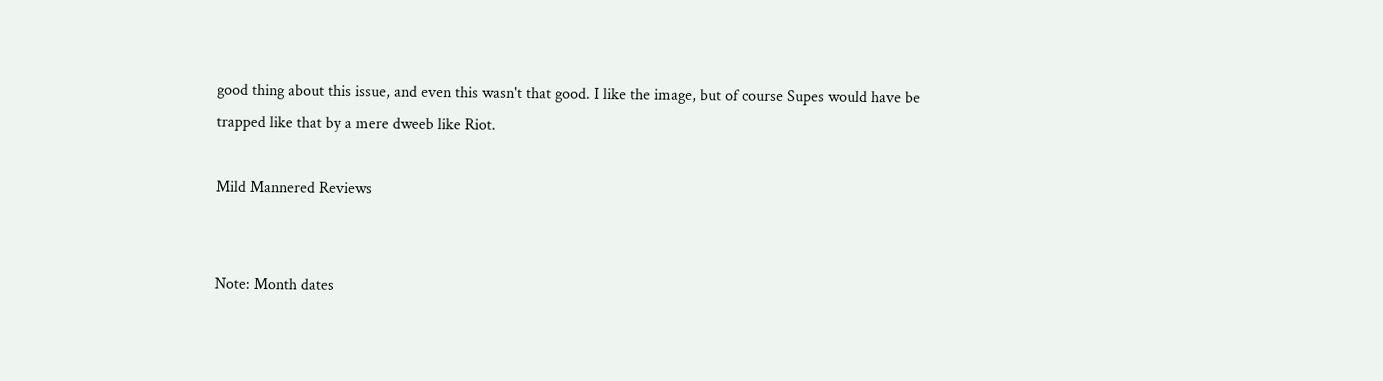good thing about this issue, and even this wasn't that good. I like the image, but of course Supes would have be trapped like that by a mere dweeb like Riot.

Mild Mannered Reviews


Note: Month dates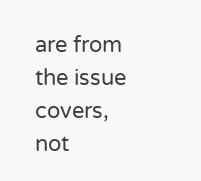are from the issue covers, not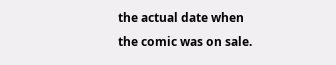the actual date when the comic was on sale.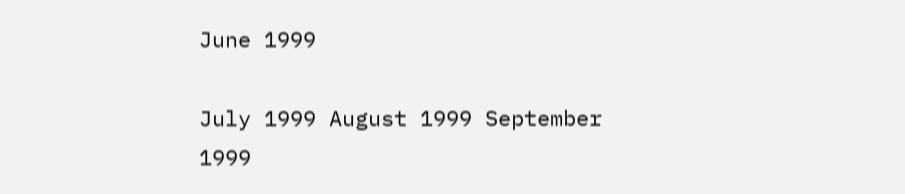June 1999

July 1999 August 1999 September 1999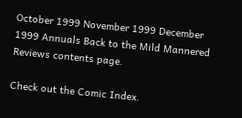October 1999 November 1999 December 1999 Annuals Back to the Mild Mannered Reviews contents page.

Check out the Comic Index.